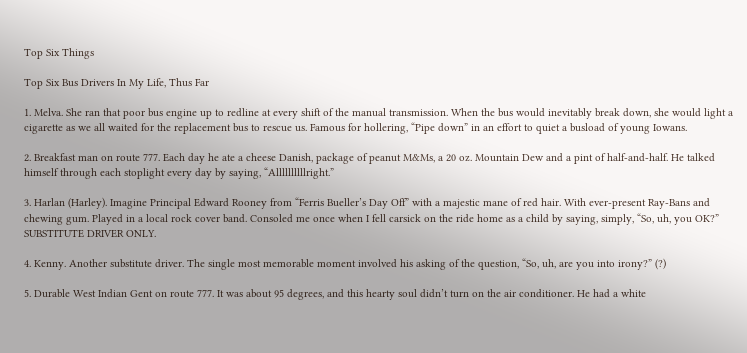Top Six Things

Top Six Bus Drivers In My Life, Thus Far

1. Melva. She ran that poor bus engine up to redline at every shift of the manual transmission. When the bus would inevitably break down, she would light a cigarette as we all waited for the replacement bus to rescue us. Famous for hollering, “Pipe down” in an effort to quiet a busload of young Iowans.

2. Breakfast man on route 777. Each day he ate a cheese Danish, package of peanut M&Ms, a 20 oz. Mountain Dew and a pint of half-and-half. He talked himself through each stoplight every day by saying, “Allllllllllright.”

3. Harlan (Harley). Imagine Principal Edward Rooney from “Ferris Bueller’s Day Off” with a majestic mane of red hair. With ever-present Ray-Bans and chewing gum. Played in a local rock cover band. Consoled me once when I fell carsick on the ride home as a child by saying, simply, “So, uh, you OK?” SUBSTITUTE DRIVER ONLY.

4. Kenny. Another substitute driver. The single most memorable moment involved his asking of the question, “So, uh, are you into irony?” (?)

5. Durable West Indian Gent on route 777. It was about 95 degrees, and this hearty soul didn’t turn on the air conditioner. He had a white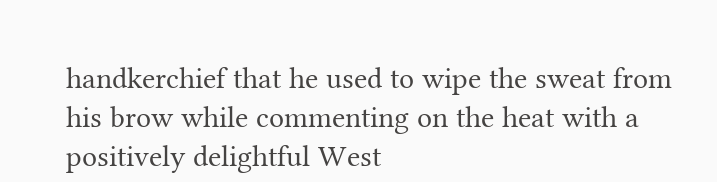handkerchief that he used to wipe the sweat from his brow while commenting on the heat with a positively delightful West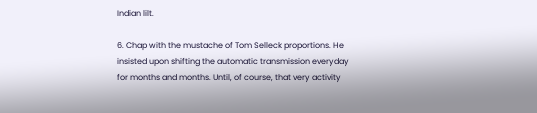Indian lilt.

6. Chap with the mustache of Tom Selleck proportions. He insisted upon shifting the automatic transmission everyday for months and months. Until, of course, that very activity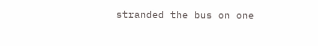stranded the bus on one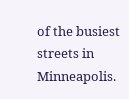of the busiest streets in Minneapolis.